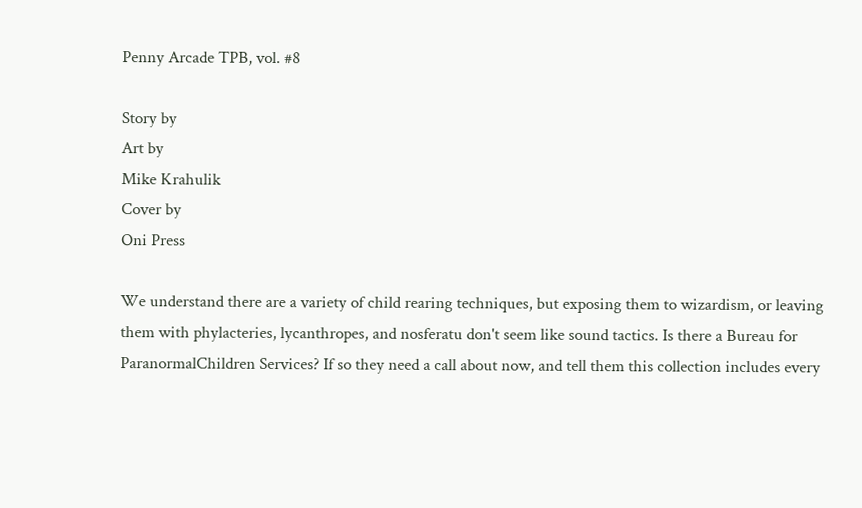Penny Arcade TPB, vol. #8

Story by
Art by
Mike Krahulik
Cover by
Oni Press

We understand there are a variety of child rearing techniques, but exposing them to wizardism, or leaving them with phylacteries, lycanthropes, and nosferatu don't seem like sound tactics. Is there a Bureau for ParanormalChildren Services? If so they need a call about now, and tell them this collection includes every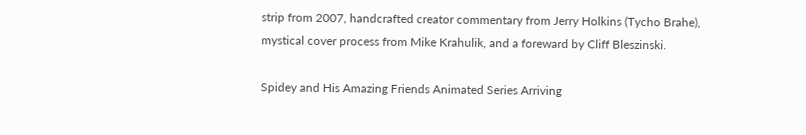strip from 2007, handcrafted creator commentary from Jerry Holkins (Tycho Brahe), mystical cover process from Mike Krahulik, and a foreward by Cliff Bleszinski.

Spidey and His Amazing Friends Animated Series Arriving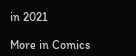in 2021

More in Comics